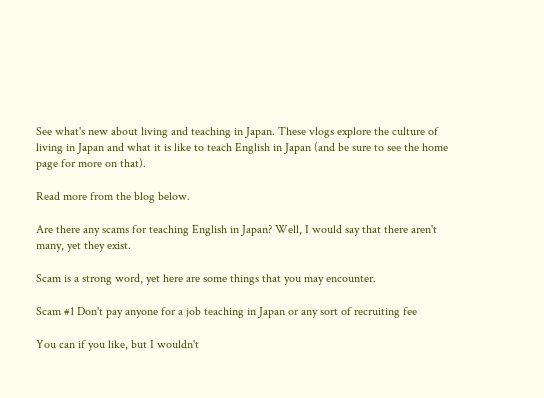See what's new about living and teaching in Japan. These vlogs explore the culture of living in Japan and what it is like to teach English in Japan (and be sure to see the home page for more on that).

Read more from the blog below.

Are there any scams for teaching English in Japan? Well, I would say that there aren't many, yet they exist.

Scam is a strong word, yet here are some things that you may encounter.

Scam #1 Don't pay anyone for a job teaching in Japan or any sort of recruiting fee

You can if you like, but I wouldn't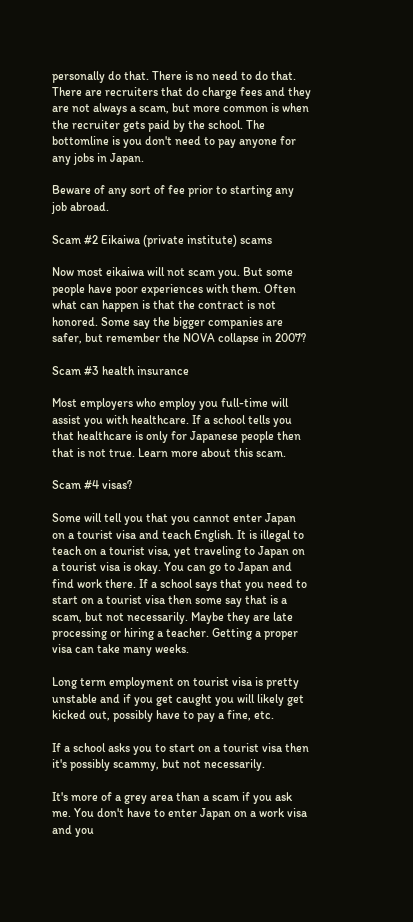personally do that. There is no need to do that. There are recruiters that do charge fees and they are not always a scam, but more common is when the recruiter gets paid by the school. The bottomline is you don't need to pay anyone for any jobs in Japan.

Beware of any sort of fee prior to starting any job abroad.

Scam #2 Eikaiwa (private institute) scams

Now most eikaiwa will not scam you. But some people have poor experiences with them. Often what can happen is that the contract is not honored. Some say the bigger companies are safer, but remember the NOVA collapse in 2007?

Scam #3 health insurance

Most employers who employ you full-time will assist you with healthcare. If a school tells you that healthcare is only for Japanese people then that is not true. Learn more about this scam.

Scam #4 visas?

Some will tell you that you cannot enter Japan on a tourist visa and teach English. It is illegal to teach on a tourist visa, yet traveling to Japan on a tourist visa is okay. You can go to Japan and find work there. If a school says that you need to start on a tourist visa then some say that is a scam, but not necessarily. Maybe they are late processing or hiring a teacher. Getting a proper visa can take many weeks.

Long term employment on tourist visa is pretty unstable and if you get caught you will likely get kicked out, possibly have to pay a fine, etc.

If a school asks you to start on a tourist visa then it's possibly scammy, but not necessarily.

It's more of a grey area than a scam if you ask me. You don't have to enter Japan on a work visa and you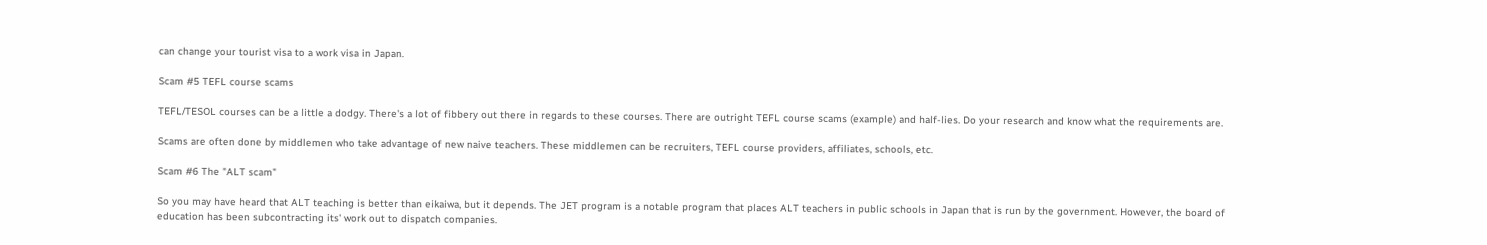can change your tourist visa to a work visa in Japan.

Scam #5 TEFL course scams

TEFL/TESOL courses can be a little a dodgy. There's a lot of fibbery out there in regards to these courses. There are outright TEFL course scams (example) and half-lies. Do your research and know what the requirements are.

Scams are often done by middlemen who take advantage of new naive teachers. These middlemen can be recruiters, TEFL course providers, affiliates, schools, etc.

Scam #6 The "ALT scam"

So you may have heard that ALT teaching is better than eikaiwa, but it depends. The JET program is a notable program that places ALT teachers in public schools in Japan that is run by the government. However, the board of education has been subcontracting its' work out to dispatch companies.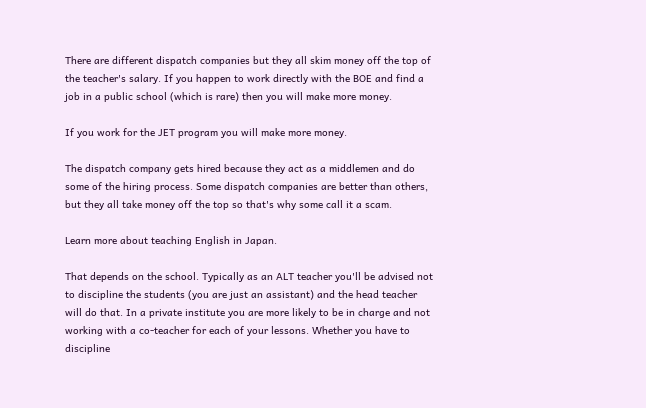There are different dispatch companies but they all skim money off the top of the teacher's salary. If you happen to work directly with the BOE and find a job in a public school (which is rare) then you will make more money.

If you work for the JET program you will make more money.

The dispatch company gets hired because they act as a middlemen and do some of the hiring process. Some dispatch companies are better than others, but they all take money off the top so that's why some call it a scam.

Learn more about teaching English in Japan.

That depends on the school. Typically as an ALT teacher you'll be advised not to discipline the students (you are just an assistant) and the head teacher will do that. In a private institute you are more likely to be in charge and not working with a co-teacher for each of your lessons. Whether you have to discipline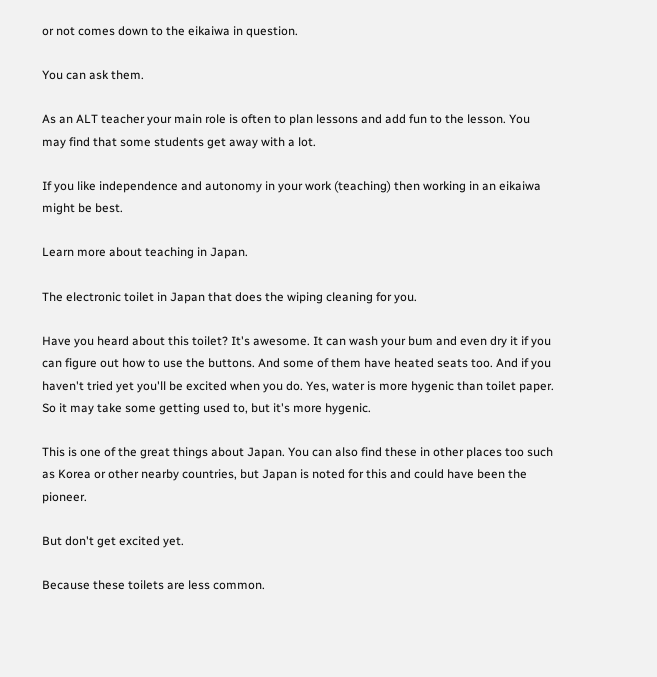or not comes down to the eikaiwa in question.

You can ask them.

As an ALT teacher your main role is often to plan lessons and add fun to the lesson. You may find that some students get away with a lot.

If you like independence and autonomy in your work (teaching) then working in an eikaiwa might be best.

Learn more about teaching in Japan.

The electronic toilet in Japan that does the wiping cleaning for you.

Have you heard about this toilet? It's awesome. It can wash your bum and even dry it if you can figure out how to use the buttons. And some of them have heated seats too. And if you haven't tried yet you'll be excited when you do. Yes, water is more hygenic than toilet paper. So it may take some getting used to, but it's more hygenic.

This is one of the great things about Japan. You can also find these in other places too such as Korea or other nearby countries, but Japan is noted for this and could have been the pioneer.

But don't get excited yet.

Because these toilets are less common.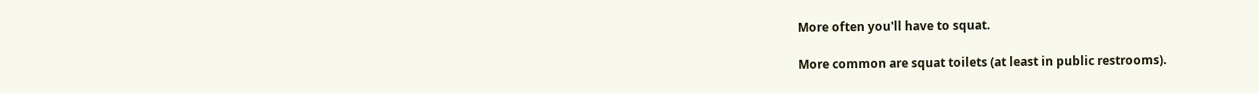More often you'll have to squat.

More common are squat toilets (at least in public restrooms).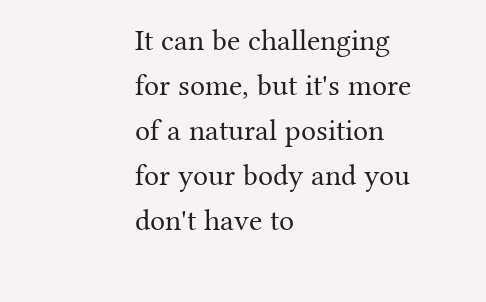It can be challenging for some, but it's more of a natural position for your body and you don't have to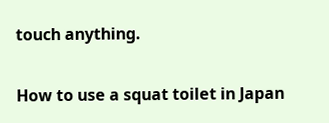touch anything.

How to use a squat toilet in Japan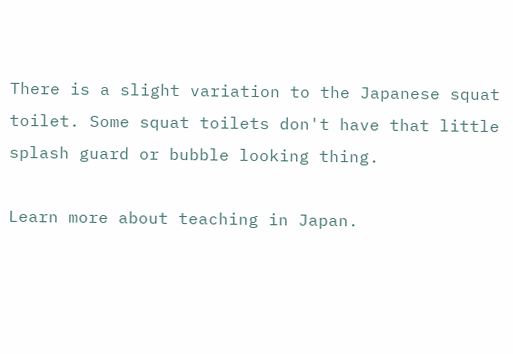There is a slight variation to the Japanese squat toilet. Some squat toilets don't have that little splash guard or bubble looking thing.

Learn more about teaching in Japan.